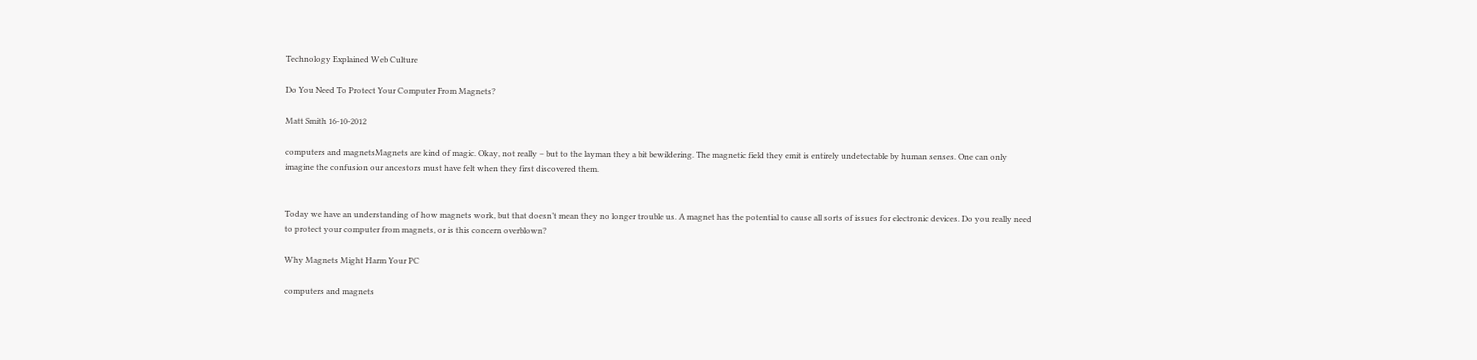Technology Explained Web Culture

Do You Need To Protect Your Computer From Magnets?

Matt Smith 16-10-2012

computers and magnetsMagnets are kind of magic. Okay, not really – but to the layman they a bit bewildering. The magnetic field they emit is entirely undetectable by human senses. One can only imagine the confusion our ancestors must have felt when they first discovered them.


Today we have an understanding of how magnets work, but that doesn’t mean they no longer trouble us. A magnet has the potential to cause all sorts of issues for electronic devices. Do you really need to protect your computer from magnets, or is this concern overblown?

Why Magnets Might Harm Your PC

computers and magnets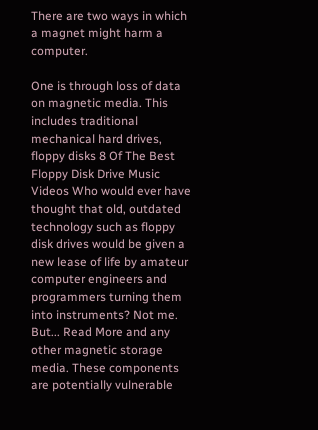There are two ways in which a magnet might harm a computer.

One is through loss of data on magnetic media. This includes traditional mechanical hard drives, floppy disks 8 Of The Best Floppy Disk Drive Music Videos Who would ever have thought that old, outdated technology such as floppy disk drives would be given a new lease of life by amateur computer engineers and programmers turning them into instruments? Not me. But... Read More and any other magnetic storage media. These components are potentially vulnerable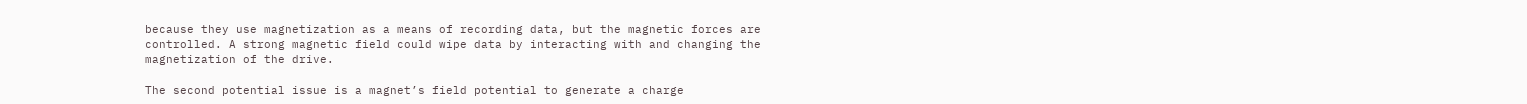because they use magnetization as a means of recording data, but the magnetic forces are controlled. A strong magnetic field could wipe data by interacting with and changing the magnetization of the drive.

The second potential issue is a magnet’s field potential to generate a charge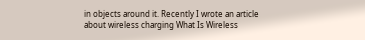in objects around it. Recently I wrote an article about wireless charging What Is Wireless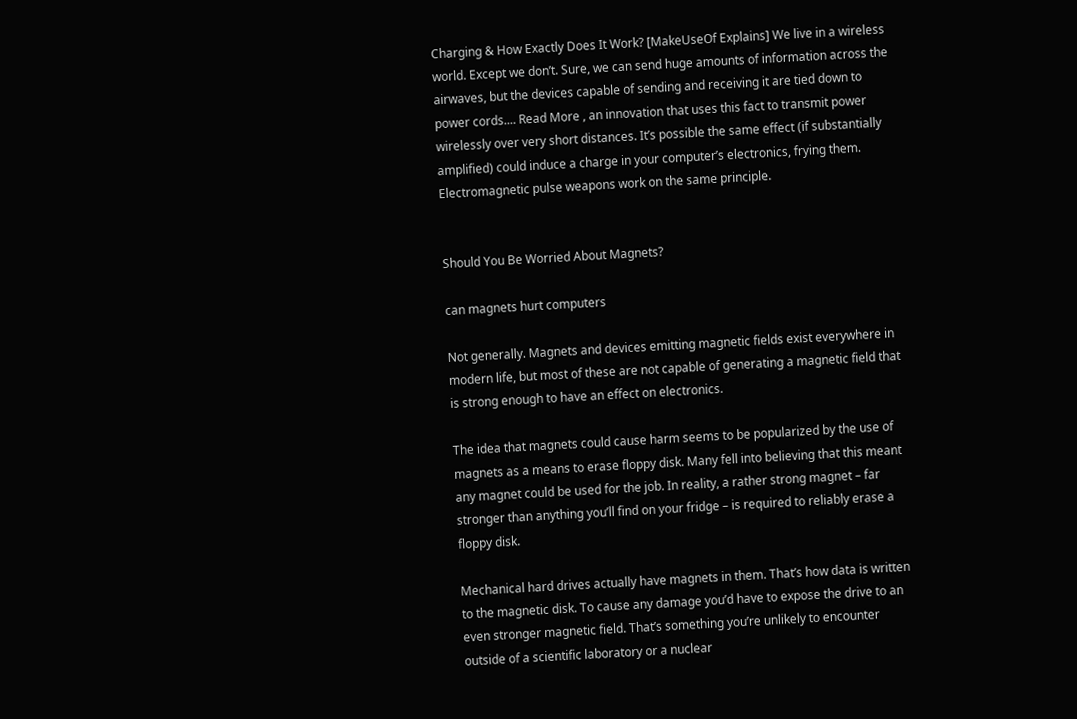Charging & How Exactly Does It Work? [MakeUseOf Explains] We live in a wireless world. Except we don’t. Sure, we can send huge amounts of information across the airwaves, but the devices capable of sending and receiving it are tied down to power cords.... Read More , an innovation that uses this fact to transmit power wirelessly over very short distances. It’s possible the same effect (if substantially amplified) could induce a charge in your computer’s electronics, frying them. Electromagnetic pulse weapons work on the same principle.


Should You Be Worried About Magnets?

can magnets hurt computers

Not generally. Magnets and devices emitting magnetic fields exist everywhere in modern life, but most of these are not capable of generating a magnetic field that is strong enough to have an effect on electronics.

The idea that magnets could cause harm seems to be popularized by the use of magnets as a means to erase floppy disk. Many fell into believing that this meant any magnet could be used for the job. In reality, a rather strong magnet – far stronger than anything you’ll find on your fridge – is required to reliably erase a floppy disk.

Mechanical hard drives actually have magnets in them. That’s how data is written to the magnetic disk. To cause any damage you’d have to expose the drive to an even stronger magnetic field. That’s something you’re unlikely to encounter outside of a scientific laboratory or a nuclear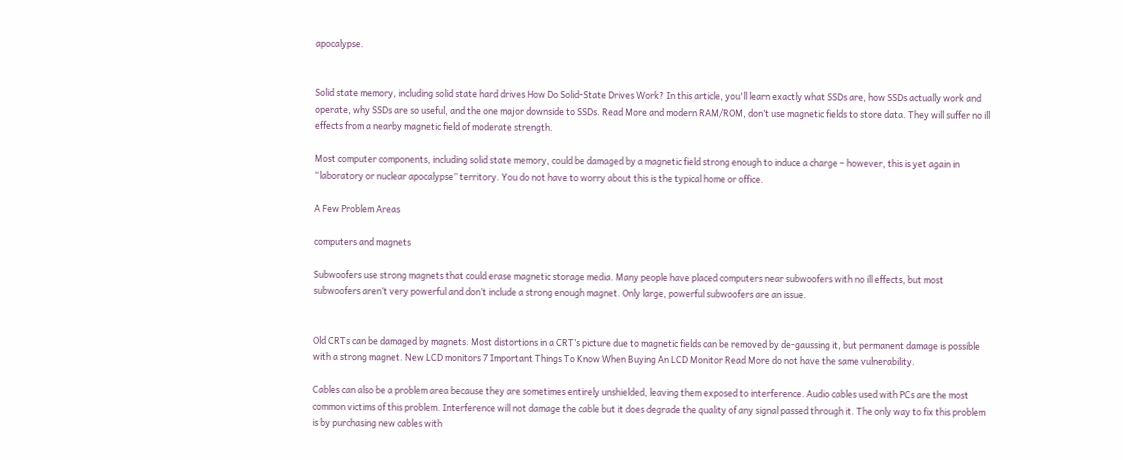apocalypse.


Solid state memory, including solid state hard drives How Do Solid-State Drives Work? In this article, you'll learn exactly what SSDs are, how SSDs actually work and operate, why SSDs are so useful, and the one major downside to SSDs. Read More and modern RAM/ROM, don’t use magnetic fields to store data. They will suffer no ill effects from a nearby magnetic field of moderate strength.

Most computer components, including solid state memory, could be damaged by a magnetic field strong enough to induce a charge – however, this is yet again in “laboratory or nuclear apocalypse” territory. You do not have to worry about this is the typical home or office.

A Few Problem Areas

computers and magnets

Subwoofers use strong magnets that could erase magnetic storage media. Many people have placed computers near subwoofers with no ill effects, but most subwoofers aren’t very powerful and don’t include a strong enough magnet. Only large, powerful subwoofers are an issue.


Old CRTs can be damaged by magnets. Most distortions in a CRT’s picture due to magnetic fields can be removed by de-gaussing it, but permanent damage is possible with a strong magnet. New LCD monitors 7 Important Things To Know When Buying An LCD Monitor Read More do not have the same vulnerability.

Cables can also be a problem area because they are sometimes entirely unshielded, leaving them exposed to interference. Audio cables used with PCs are the most common victims of this problem. Interference will not damage the cable but it does degrade the quality of any signal passed through it. The only way to fix this problem is by purchasing new cables with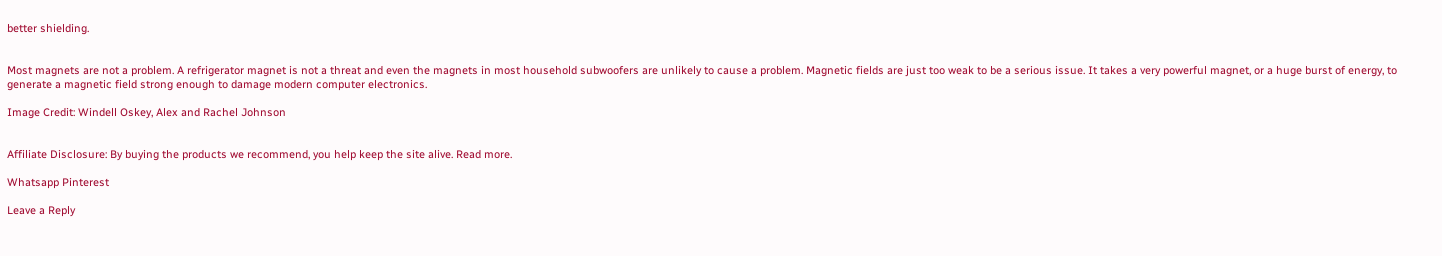better shielding.


Most magnets are not a problem. A refrigerator magnet is not a threat and even the magnets in most household subwoofers are unlikely to cause a problem. Magnetic fields are just too weak to be a serious issue. It takes a very powerful magnet, or a huge burst of energy, to generate a magnetic field strong enough to damage modern computer electronics.

Image Credit: Windell Oskey, Alex and Rachel Johnson


Affiliate Disclosure: By buying the products we recommend, you help keep the site alive. Read more.

Whatsapp Pinterest

Leave a Reply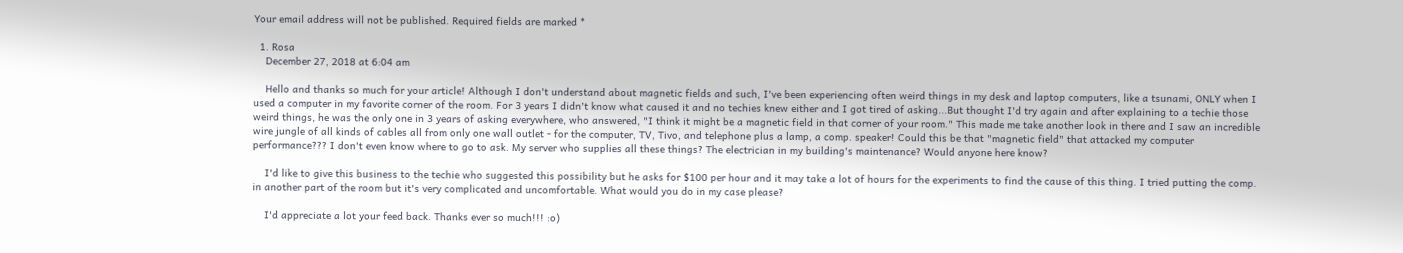Your email address will not be published. Required fields are marked *

  1. Rosa
    December 27, 2018 at 6:04 am

    Hello and thanks so much for your article! Although I don't understand about magnetic fields and such, I've been experiencing often weird things in my desk and laptop computers, like a tsunami, ONLY when I used a computer in my favorite corner of the room. For 3 years I didn't know what caused it and no techies knew either and I got tired of asking...But thought I'd try again and after explaining to a techie those weird things, he was the only one in 3 years of asking everywhere, who answered, "I think it might be a magnetic field in that corner of your room." This made me take another look in there and I saw an incredible wire jungle of all kinds of cables all from only one wall outlet - for the computer, TV, Tivo, and telephone plus a lamp, a comp. speaker! Could this be that "magnetic field" that attacked my computer performance??? I don't even know where to go to ask. My server who supplies all these things? The electrician in my building's maintenance? Would anyone here know?

    I'd like to give this business to the techie who suggested this possibility but he asks for $100 per hour and it may take a lot of hours for the experiments to find the cause of this thing. I tried putting the comp. in another part of the room but it's very complicated and uncomfortable. What would you do in my case please?

    I'd appreciate a lot your feed back. Thanks ever so much!!! :o)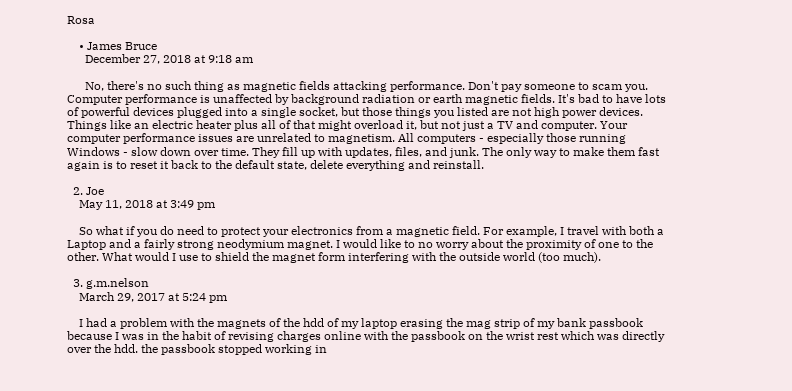Rosa

    • James Bruce
      December 27, 2018 at 9:18 am

      No, there's no such thing as magnetic fields attacking performance. Don't pay someone to scam you. Computer performance is unaffected by background radiation or earth magnetic fields. It's bad to have lots of powerful devices plugged into a single socket, but those things you listed are not high power devices. Things like an electric heater plus all of that might overload it, but not just a TV and computer. Your computer performance issues are unrelated to magnetism. All computers - especially those running Windows - slow down over time. They fill up with updates, files, and junk. The only way to make them fast again is to reset it back to the default state, delete everything and reinstall.

  2. Joe
    May 11, 2018 at 3:49 pm

    So what if you do need to protect your electronics from a magnetic field. For example, I travel with both a Laptop and a fairly strong neodymium magnet. I would like to no worry about the proximity of one to the other. What would I use to shield the magnet form interfering with the outside world (too much).

  3. g.m.nelson
    March 29, 2017 at 5:24 pm

    I had a problem with the magnets of the hdd of my laptop erasing the mag strip of my bank passbook because I was in the habit of revising charges online with the passbook on the wrist rest which was directly over the hdd. the passbook stopped working in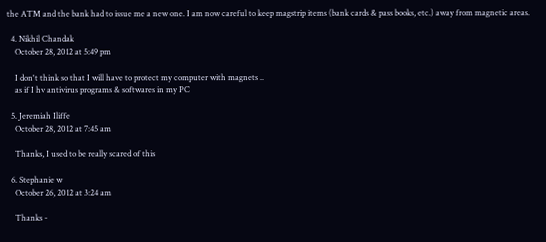the ATM and the bank had to issue me a new one. I am now careful to keep magstrip items (bank cards & pass books, etc.) away from magnetic areas.

  4. Nikhil Chandak
    October 28, 2012 at 5:49 pm

    I don't think so that I will have to protect my computer with magnets ..
    as if I hv antivirus programs & softwares in my PC

  5. Jeremiah Iliffe
    October 28, 2012 at 7:45 am

    Thanks, I used to be really scared of this

  6. Stephanie w
    October 26, 2012 at 3:24 am

    Thanks -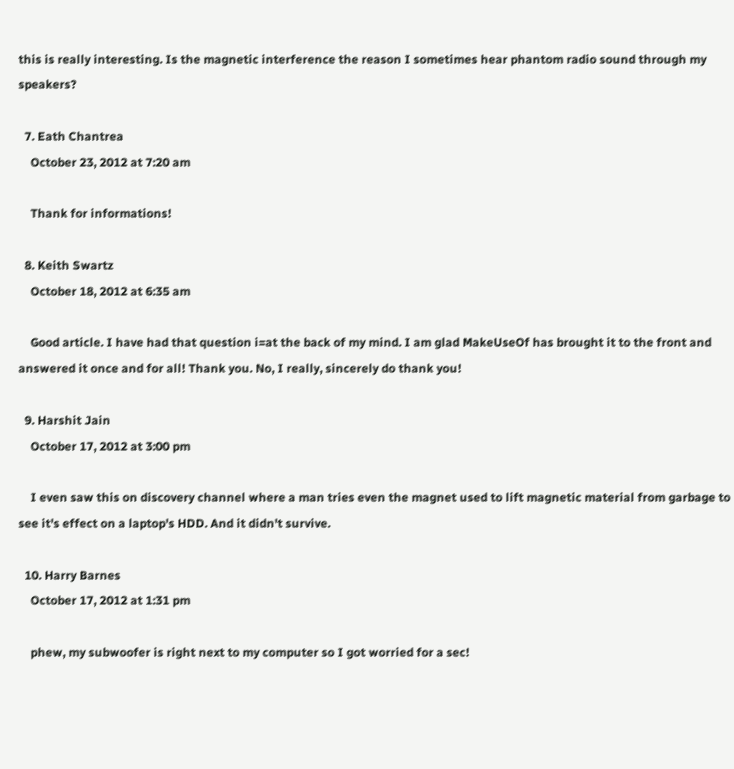this is really interesting. Is the magnetic interference the reason I sometimes hear phantom radio sound through my speakers?

  7. Eath Chantrea
    October 23, 2012 at 7:20 am

    Thank for informations!

  8. Keith Swartz
    October 18, 2012 at 6:35 am

    Good article. I have had that question i=at the back of my mind. I am glad MakeUseOf has brought it to the front and answered it once and for all! Thank you. No, I really, sincerely do thank you!

  9. Harshit Jain
    October 17, 2012 at 3:00 pm

    I even saw this on discovery channel where a man tries even the magnet used to lift magnetic material from garbage to see it's effect on a laptop's HDD. And it didn't survive.

  10. Harry Barnes
    October 17, 2012 at 1:31 pm

    phew, my subwoofer is right next to my computer so I got worried for a sec!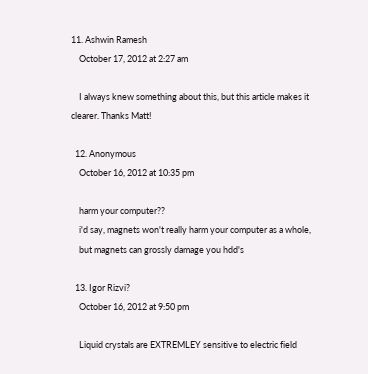11. Ashwin Ramesh
    October 17, 2012 at 2:27 am

    I always knew something about this, but this article makes it clearer. Thanks Matt!

  12. Anonymous
    October 16, 2012 at 10:35 pm

    harm your computer??
    i'd say, magnets won't really harm your computer as a whole,
    but magnets can grossly damage you hdd's

  13. Igor Rizvi?
    October 16, 2012 at 9:50 pm

    Liquid crystals are EXTREMLEY sensitive to electric field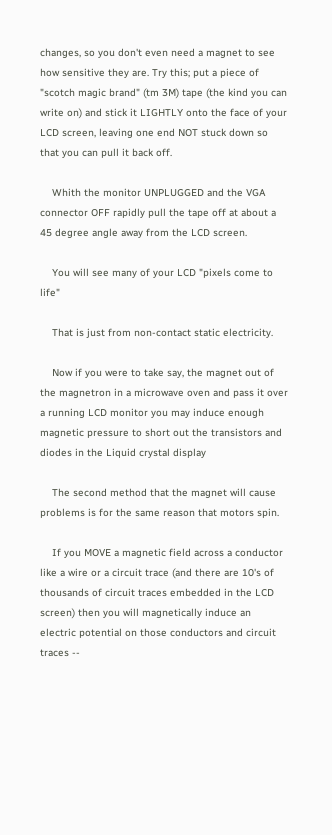changes, so you don't even need a magnet to see how sensitive they are. Try this; put a piece of "scotch magic brand" (tm 3M) tape (the kind you can write on) and stick it LIGHTLY onto the face of your LCD screen, leaving one end NOT stuck down so that you can pull it back off.

    Whith the monitor UNPLUGGED and the VGA connector OFF rapidly pull the tape off at about a 45 degree angle away from the LCD screen.

    You will see many of your LCD "pixels come to life"

    That is just from non-contact static electricity.

    Now if you were to take say, the magnet out of the magnetron in a microwave oven and pass it over a running LCD monitor you may induce enough magnetic pressure to short out the transistors and diodes in the Liquid crystal display

    The second method that the magnet will cause problems is for the same reason that motors spin.

    If you MOVE a magnetic field across a conductor like a wire or a circuit trace (and there are 10's of thousands of circuit traces embedded in the LCD screen) then you will magnetically induce an electric potential on those conductors and circuit traces --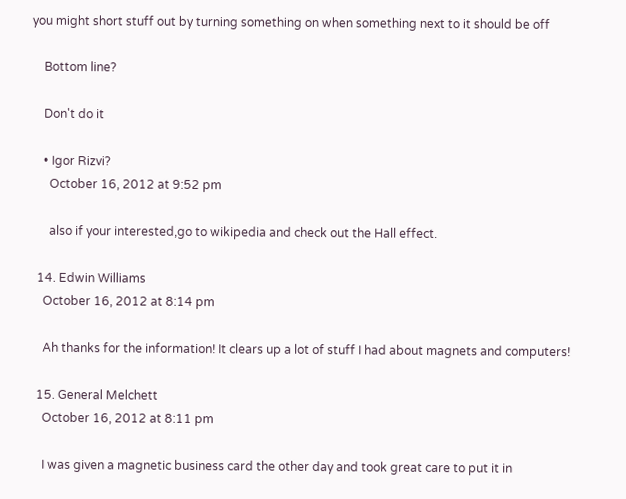you might short stuff out by turning something on when something next to it should be off

    Bottom line?

    Don't do it

    • Igor Rizvi?
      October 16, 2012 at 9:52 pm

      also if your interested,go to wikipedia and check out the Hall effect.

  14. Edwin Williams
    October 16, 2012 at 8:14 pm

    Ah thanks for the information! It clears up a lot of stuff I had about magnets and computers!

  15. General Melchett
    October 16, 2012 at 8:11 pm

    I was given a magnetic business card the other day and took great care to put it in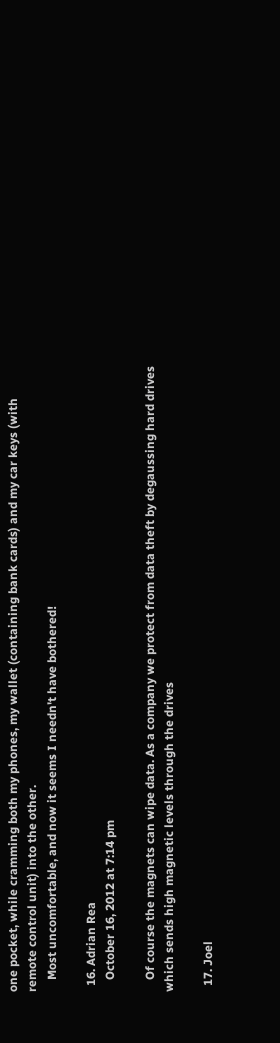one pocket, while cramming both my phones, my wallet (containing bank cards) and my car keys (with remote control unit) into the other.
    Most uncomfortable, and now it seems I needn't have bothered!

  16. Adrian Rea
    October 16, 2012 at 7:14 pm

    Of course the magnets can wipe data. As a company we protect from data theft by degaussing hard drives which sends high magnetic levels through the drives

  17. Joel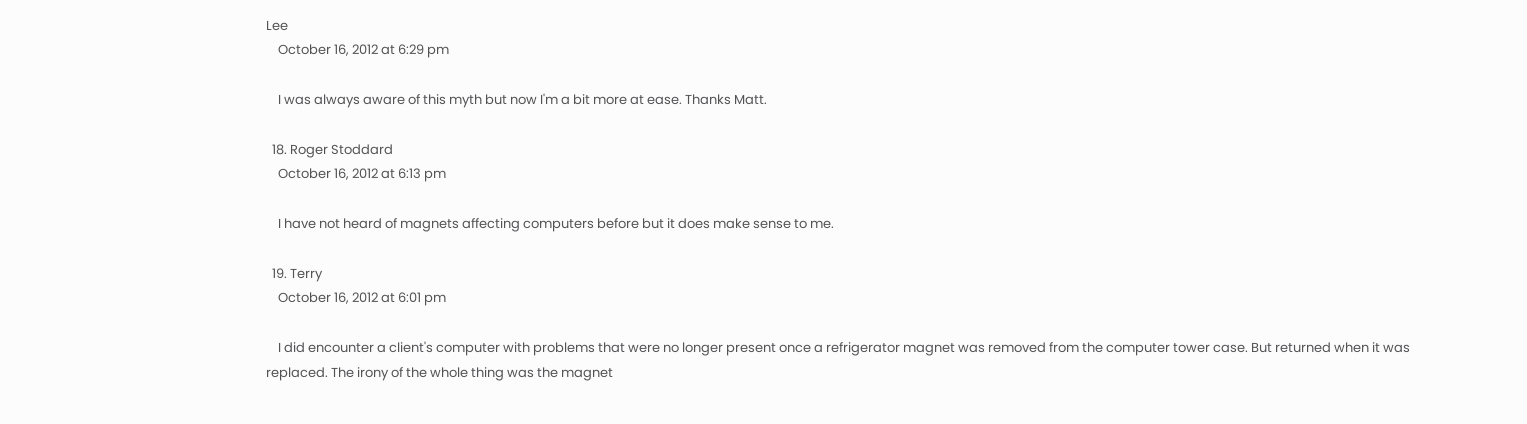Lee
    October 16, 2012 at 6:29 pm

    I was always aware of this myth but now I'm a bit more at ease. Thanks Matt.

  18. Roger Stoddard
    October 16, 2012 at 6:13 pm

    I have not heard of magnets affecting computers before but it does make sense to me.

  19. Terry
    October 16, 2012 at 6:01 pm

    I did encounter a client's computer with problems that were no longer present once a refrigerator magnet was removed from the computer tower case. But returned when it was replaced. The irony of the whole thing was the magnet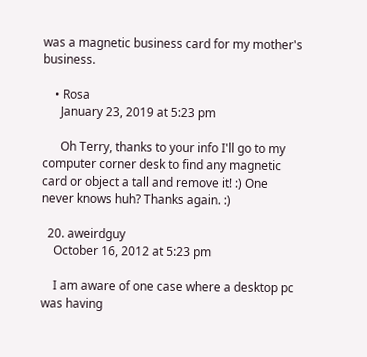was a magnetic business card for my mother's business.

    • Rosa
      January 23, 2019 at 5:23 pm

      Oh Terry, thanks to your info I'll go to my computer corner desk to find any magnetic card or object a tall and remove it! :) One never knows huh? Thanks again. :)

  20. aweirdguy
    October 16, 2012 at 5:23 pm

    I am aware of one case where a desktop pc was having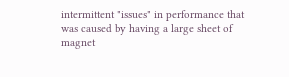intermittent "issues" in performance that was caused by having a large sheet of magnet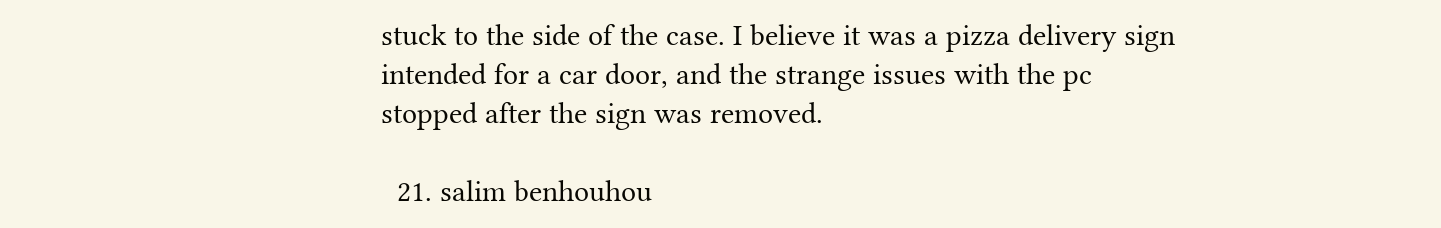stuck to the side of the case. I believe it was a pizza delivery sign intended for a car door, and the strange issues with the pc stopped after the sign was removed.

  21. salim benhouhou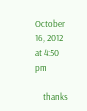October 16, 2012 at 4:50 pm

    thanks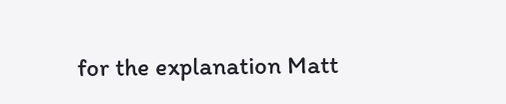for the explanation Matt